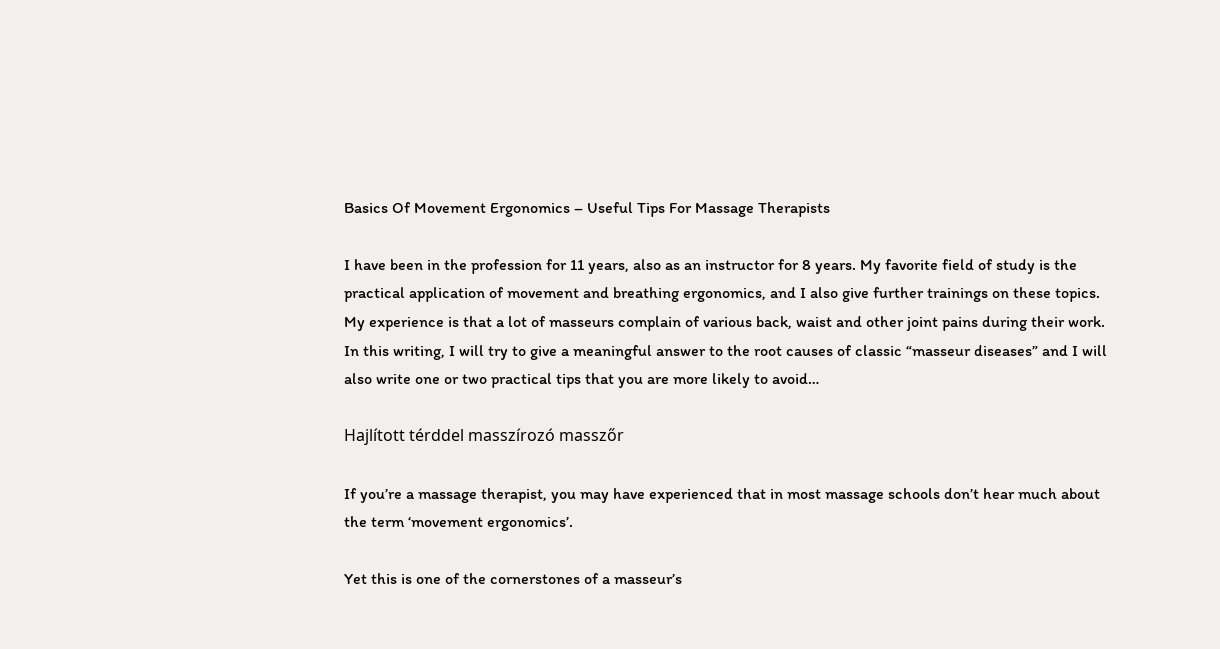Basics Of Movement Ergonomics – Useful Tips For Massage Therapists

I have been in the profession for 11 years, also as an instructor for 8 years. My favorite field of study is the practical application of movement and breathing ergonomics, and I also give further trainings on these topics. My experience is that a lot of masseurs complain of various back, waist and other joint pains during their work. In this writing, I will try to give a meaningful answer to the root causes of classic “masseur diseases” and I will also write one or two practical tips that you are more likely to avoid…

Hajlított térddel masszírozó masszőr

If you’re a massage therapist, you may have experienced that in most massage schools don’t hear much about the term ‘movement ergonomics’.

Yet this is one of the cornerstones of a masseur’s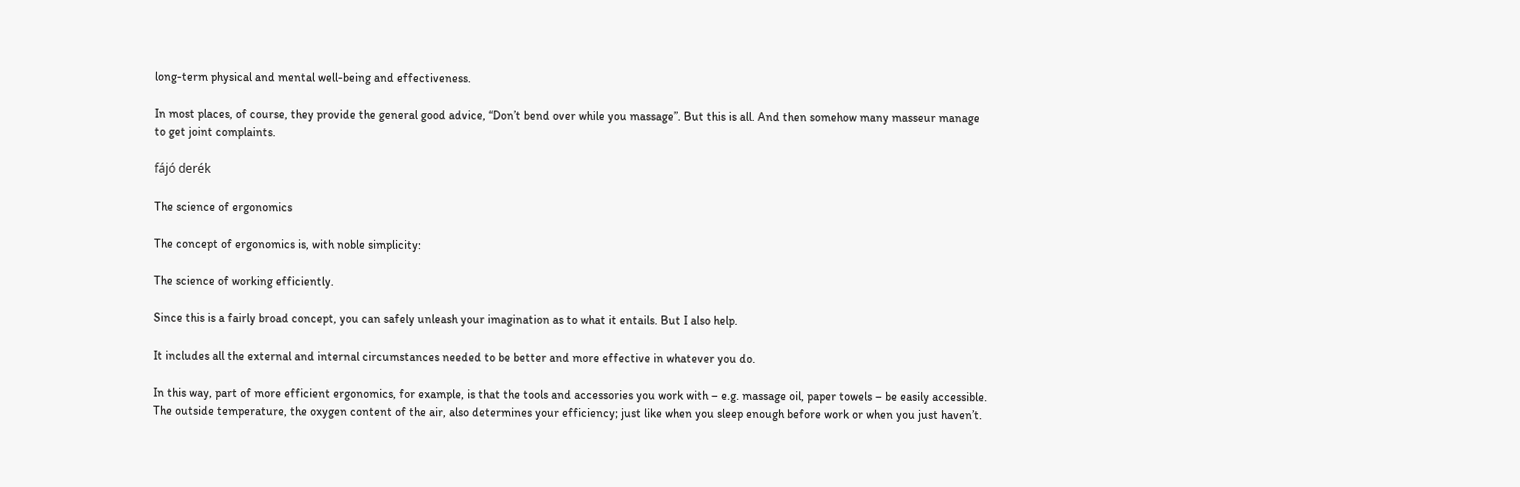long-term physical and mental well-being and effectiveness.

In most places, of course, they provide the general good advice, “Don’t bend over while you massage”. But this is all. And then somehow many masseur manage to get joint complaints.

fájó derék

The science of ergonomics

The concept of ergonomics is, with noble simplicity:

The science of working efficiently.

Since this is a fairly broad concept, you can safely unleash your imagination as to what it entails. But I also help.

It includes all the external and internal circumstances needed to be better and more effective in whatever you do.

In this way, part of more efficient ergonomics, for example, is that the tools and accessories you work with – e.g. massage oil, paper towels – be easily accessible. The outside temperature, the oxygen content of the air, also determines your efficiency; just like when you sleep enough before work or when you just haven’t.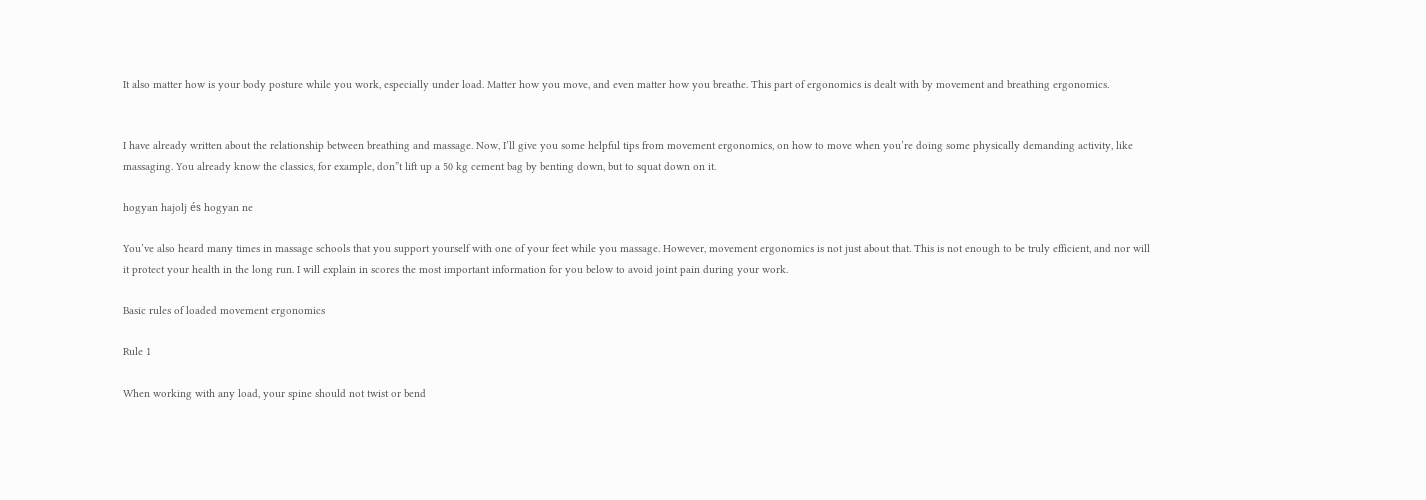It also matter how is your body posture while you work, especially under load. Matter how you move, and even matter how you breathe. This part of ergonomics is dealt with by movement and breathing ergonomics.


I have already written about the relationship between breathing and massage. Now, I’ll give you some helpful tips from movement ergonomics, on how to move when you’re doing some physically demanding activity, like massaging. You already know the classics, for example, don”t lift up a 50 kg cement bag by benting down, but to squat down on it.

hogyan hajolj és hogyan ne

You’ve also heard many times in massage schools that you support yourself with one of your feet while you massage. However, movement ergonomics is not just about that. This is not enough to be truly efficient, and nor will it protect your health in the long run. I will explain in scores the most important information for you below to avoid joint pain during your work.

Basic rules of loaded movement ergonomics

Rule 1

When working with any load, your spine should not twist or bend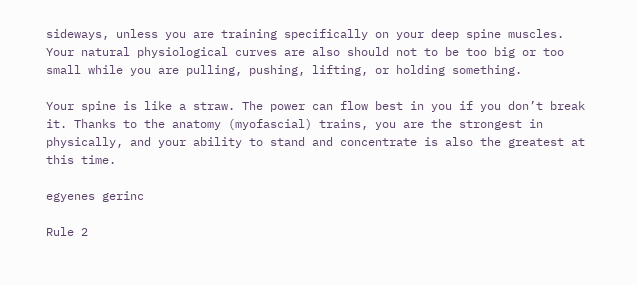sideways, unless you are training specifically on your deep spine muscles. Your natural physiological curves are also should not to be too big or too small while you are pulling, pushing, lifting, or holding something.

Your spine is like a straw. The power can flow best in you if you don’t break it. Thanks to the anatomy (myofascial) trains, you are the strongest in physically, and your ability to stand and concentrate is also the greatest at this time.

egyenes gerinc

Rule 2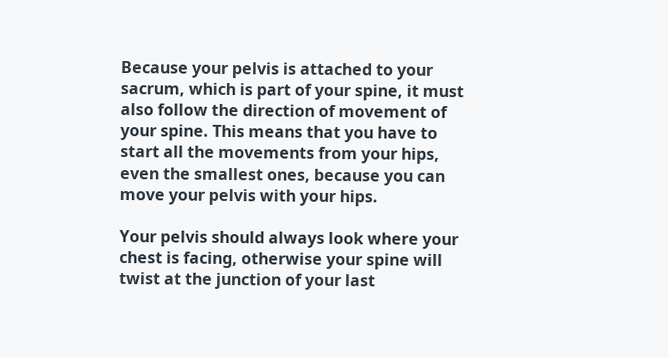Because your pelvis is attached to your sacrum, which is part of your spine, it must also follow the direction of movement of your spine. This means that you have to start all the movements from your hips, even the smallest ones, because you can move your pelvis with your hips.

Your pelvis should always look where your chest is facing, otherwise your spine will twist at the junction of your last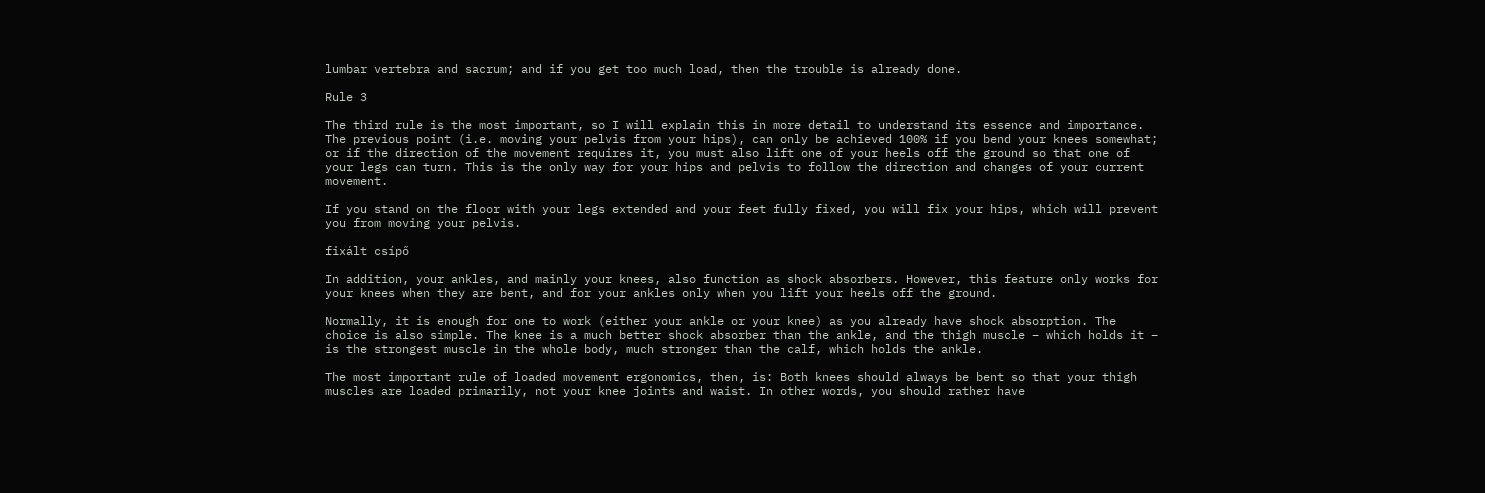lumbar vertebra and sacrum; and if you get too much load, then the trouble is already done.

Rule 3

The third rule is the most important, so I will explain this in more detail to understand its essence and importance. The previous point (i.e. moving your pelvis from your hips), can only be achieved 100% if you bend your knees somewhat; or if the direction of the movement requires it, you must also lift one of your heels off the ground so that one of your legs can turn. This is the only way for your hips and pelvis to follow the direction and changes of your current movement.

If you stand on the floor with your legs extended and your feet fully fixed, you will fix your hips, which will prevent you from moving your pelvis.

fixált csípő

In addition, your ankles, and mainly your knees, also function as shock absorbers. However, this feature only works for your knees when they are bent, and for your ankles only when you lift your heels off the ground.

Normally, it is enough for one to work (either your ankle or your knee) as you already have shock absorption. The choice is also simple. The knee is a much better shock absorber than the ankle, and the thigh muscle – which holds it – is the strongest muscle in the whole body, much stronger than the calf, which holds the ankle.

The most important rule of loaded movement ergonomics, then, is: Both knees should always be bent so that your thigh muscles are loaded primarily, not your knee joints and waist. In other words, you should rather have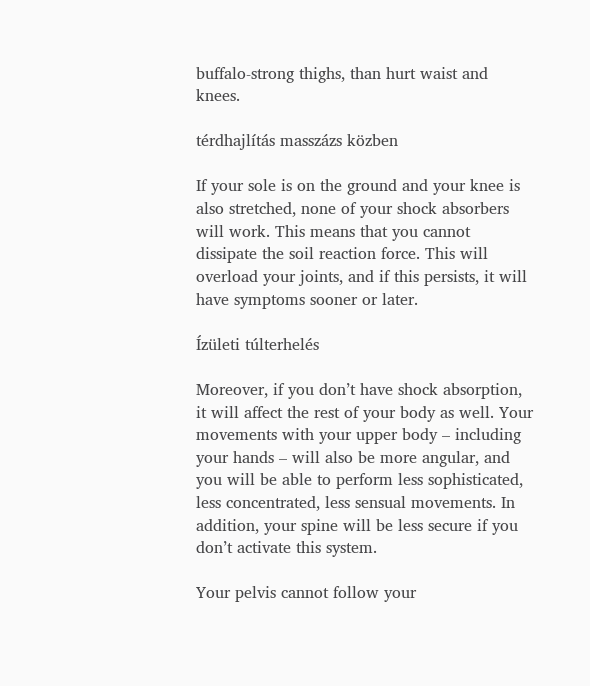buffalo-strong thighs, than hurt waist and knees.

térdhajlítás masszázs közben

If your sole is on the ground and your knee is also stretched, none of your shock absorbers will work. This means that you cannot dissipate the soil reaction force. This will overload your joints, and if this persists, it will have symptoms sooner or later.

Ízületi túlterhelés

Moreover, if you don’t have shock absorption, it will affect the rest of your body as well. Your movements with your upper body – including your hands – will also be more angular, and you will be able to perform less sophisticated, less concentrated, less sensual movements. In addition, your spine will be less secure if you don’t activate this system.

Your pelvis cannot follow your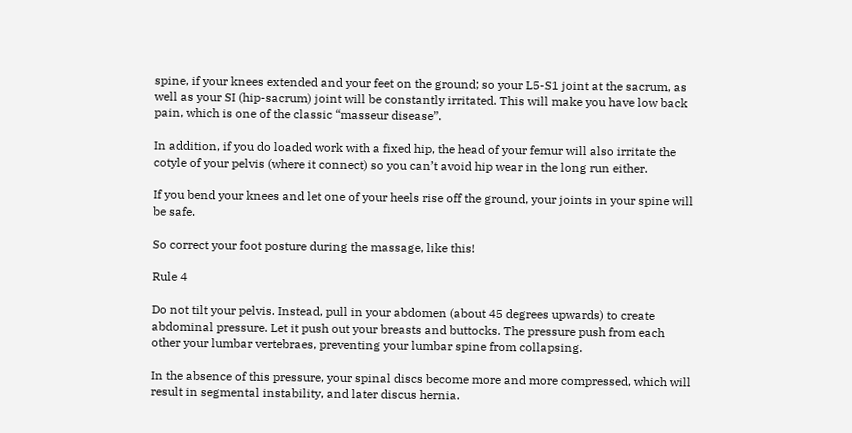spine, if your knees extended and your feet on the ground; so your L5-S1 joint at the sacrum, as well as your SI (hip-sacrum) joint will be constantly irritated. This will make you have low back pain, which is one of the classic “masseur disease”.

In addition, if you do loaded work with a fixed hip, the head of your femur will also irritate the cotyle of your pelvis (where it connect) so you can’t avoid hip wear in the long run either.

If you bend your knees and let one of your heels rise off the ground, your joints in your spine will be safe.

So correct your foot posture during the massage, like this!

Rule 4

Do not tilt your pelvis. Instead, pull in your abdomen (about 45 degrees upwards) to create abdominal pressure. Let it push out your breasts and buttocks. The pressure push from each other your lumbar vertebraes, preventing your lumbar spine from collapsing.

In the absence of this pressure, your spinal discs become more and more compressed, which will result in segmental instability, and later discus hernia.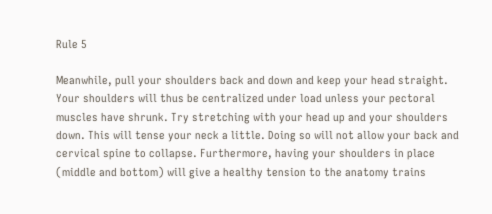Rule 5

Meanwhile, pull your shoulders back and down and keep your head straight. Your shoulders will thus be centralized under load unless your pectoral muscles have shrunk. Try stretching with your head up and your shoulders down. This will tense your neck a little. Doing so will not allow your back and cervical spine to collapse. Furthermore, having your shoulders in place (middle and bottom) will give a healthy tension to the anatomy trains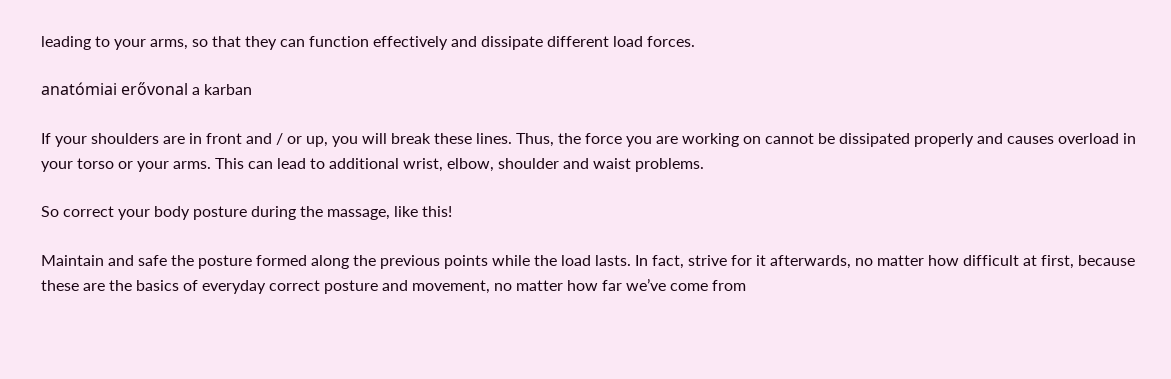leading to your arms, so that they can function effectively and dissipate different load forces.

anatómiai erővonal a karban

If your shoulders are in front and / or up, you will break these lines. Thus, the force you are working on cannot be dissipated properly and causes overload in your torso or your arms. This can lead to additional wrist, elbow, shoulder and waist problems.

So correct your body posture during the massage, like this!

Maintain and safe the posture formed along the previous points while the load lasts. In fact, strive for it afterwards, no matter how difficult at first, because these are the basics of everyday correct posture and movement, no matter how far we’ve come from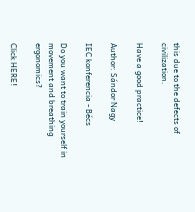this due to the defects of civilization.

Have a good practice!

Author: Sándor Nagy

IEC konferencia - Bécs

Do you want to train yourself in movement and breathing ergonomics?

Click HERE!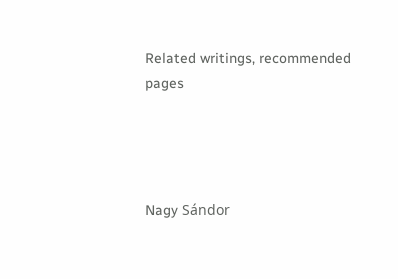Related writings, recommended pages




Nagy Sándor